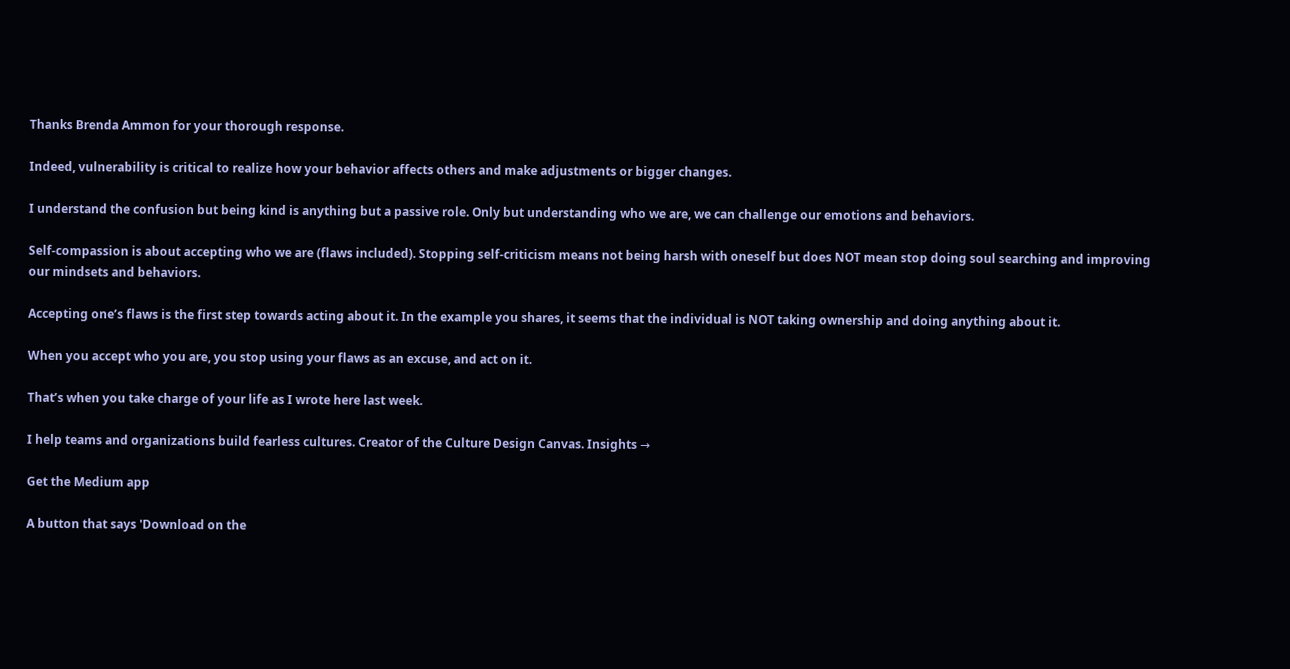Thanks Brenda Ammon for your thorough response.

Indeed, vulnerability is critical to realize how your behavior affects others and make adjustments or bigger changes.

I understand the confusion but being kind is anything but a passive role. Only but understanding who we are, we can challenge our emotions and behaviors.

Self-compassion is about accepting who we are (flaws included). Stopping self-criticism means not being harsh with oneself but does NOT mean stop doing soul searching and improving our mindsets and behaviors.

Accepting one’s flaws is the first step towards acting about it. In the example you shares, it seems that the individual is NOT taking ownership and doing anything about it.

When you accept who you are, you stop using your flaws as an excuse, and act on it.

That’s when you take charge of your life as I wrote here last week.

I help teams and organizations build fearless cultures. Creator of the Culture Design Canvas. Insights →

Get the Medium app

A button that says 'Download on the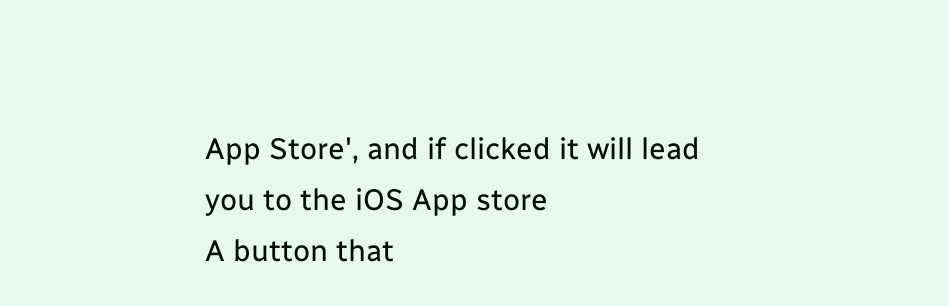App Store', and if clicked it will lead you to the iOS App store
A button that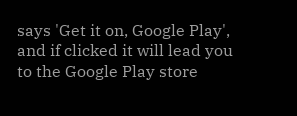says 'Get it on, Google Play', and if clicked it will lead you to the Google Play store